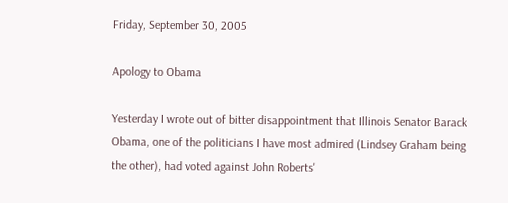Friday, September 30, 2005

Apology to Obama

Yesterday I wrote out of bitter disappointment that Illinois Senator Barack Obama, one of the politicians I have most admired (Lindsey Graham being the other), had voted against John Roberts'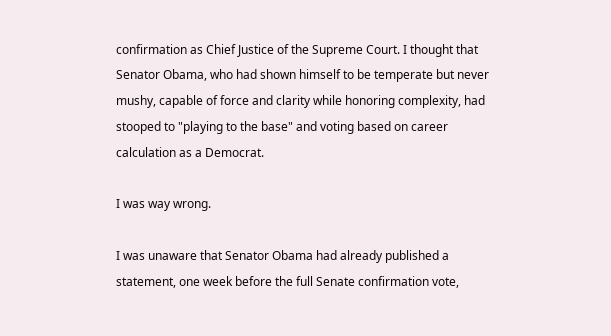confirmation as Chief Justice of the Supreme Court. I thought that Senator Obama, who had shown himself to be temperate but never mushy, capable of force and clarity while honoring complexity, had stooped to "playing to the base" and voting based on career calculation as a Democrat.

I was way wrong.

I was unaware that Senator Obama had already published a statement, one week before the full Senate confirmation vote,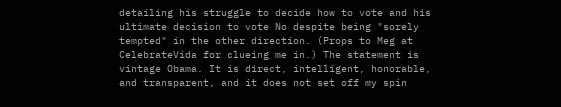detailing his struggle to decide how to vote and his ultimate decision to vote No despite being "sorely tempted" in the other direction. (Props to Meg at CelebrateVida for clueing me in.) The statement is vintage Obama. It is direct, intelligent, honorable, and transparent, and it does not set off my spin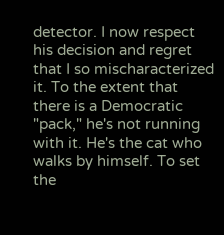detector. I now respect his decision and regret that I so mischaracterized it. To the extent that there is a Democratic "pack," he's not running with it. He's the cat who walks by himself. To set the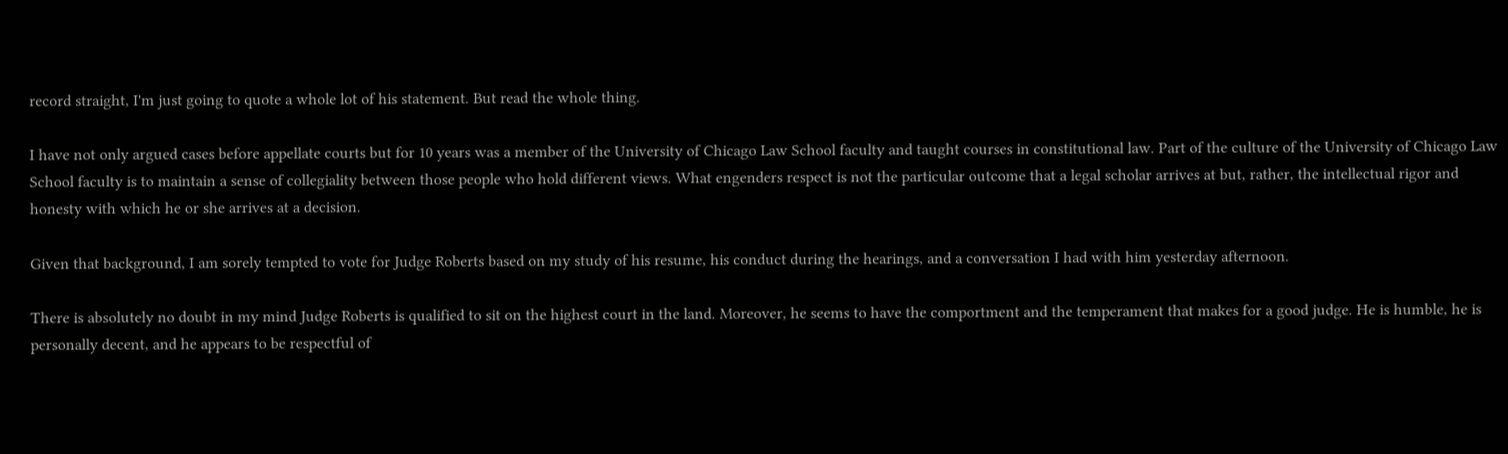record straight, I'm just going to quote a whole lot of his statement. But read the whole thing.

I have not only argued cases before appellate courts but for 10 years was a member of the University of Chicago Law School faculty and taught courses in constitutional law. Part of the culture of the University of Chicago Law School faculty is to maintain a sense of collegiality between those people who hold different views. What engenders respect is not the particular outcome that a legal scholar arrives at but, rather, the intellectual rigor and honesty with which he or she arrives at a decision.

Given that background, I am sorely tempted to vote for Judge Roberts based on my study of his resume, his conduct during the hearings, and a conversation I had with him yesterday afternoon.

There is absolutely no doubt in my mind Judge Roberts is qualified to sit on the highest court in the land. Moreover, he seems to have the comportment and the temperament that makes for a good judge. He is humble, he is personally decent, and he appears to be respectful of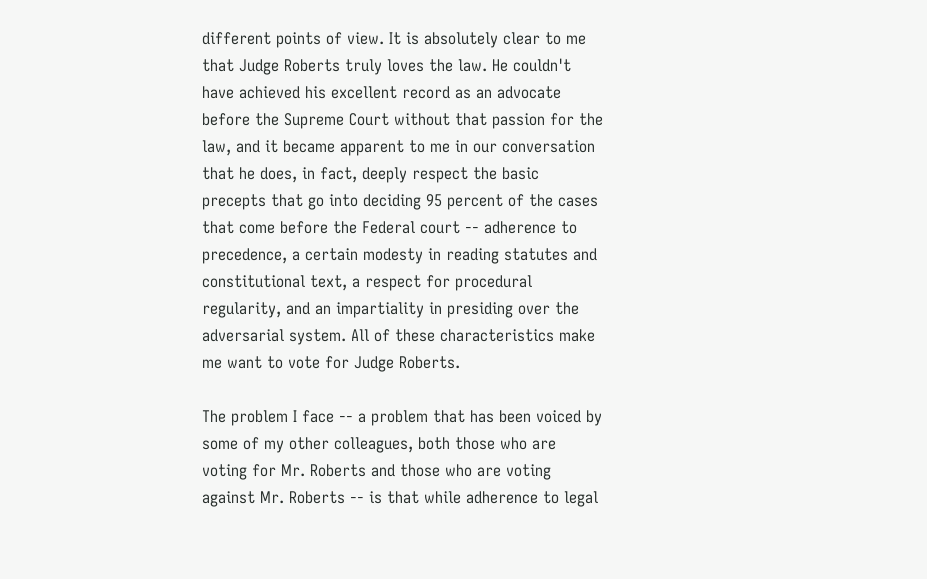different points of view. It is absolutely clear to me that Judge Roberts truly loves the law. He couldn't have achieved his excellent record as an advocate before the Supreme Court without that passion for the law, and it became apparent to me in our conversation that he does, in fact, deeply respect the basic precepts that go into deciding 95 percent of the cases that come before the Federal court -- adherence to precedence, a certain modesty in reading statutes and constitutional text, a respect for procedural regularity, and an impartiality in presiding over the adversarial system. All of these characteristics make me want to vote for Judge Roberts.

The problem I face -- a problem that has been voiced by some of my other colleagues, both those who are voting for Mr. Roberts and those who are voting against Mr. Roberts -- is that while adherence to legal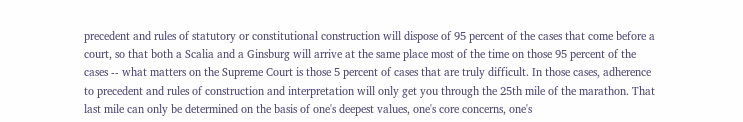precedent and rules of statutory or constitutional construction will dispose of 95 percent of the cases that come before a court, so that both a Scalia and a Ginsburg will arrive at the same place most of the time on those 95 percent of the cases -- what matters on the Supreme Court is those 5 percent of cases that are truly difficult. In those cases, adherence to precedent and rules of construction and interpretation will only get you through the 25th mile of the marathon. That last mile can only be determined on the basis of one's deepest values, one's core concerns, one's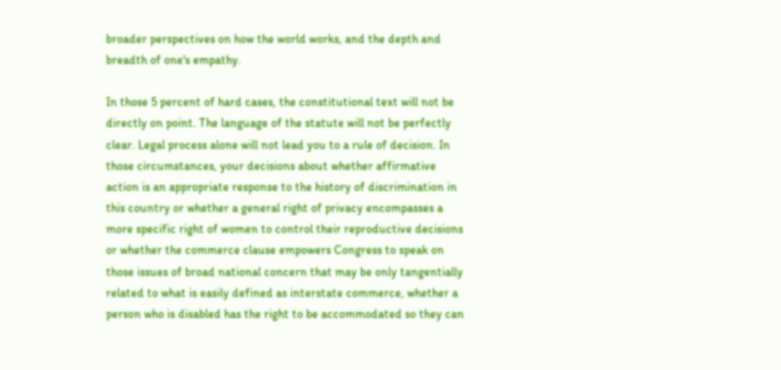broader perspectives on how the world works, and the depth and breadth of one's empathy.

In those 5 percent of hard cases, the constitutional text will not be directly on point. The language of the statute will not be perfectly clear. Legal process alone will not lead you to a rule of decision. In those circumstances, your decisions about whether affirmative action is an appropriate response to the history of discrimination in this country or whether a general right of privacy encompasses a more specific right of women to control their reproductive decisions or whether the commerce clause empowers Congress to speak on those issues of broad national concern that may be only tangentially related to what is easily defined as interstate commerce, whether a person who is disabled has the right to be accommodated so they can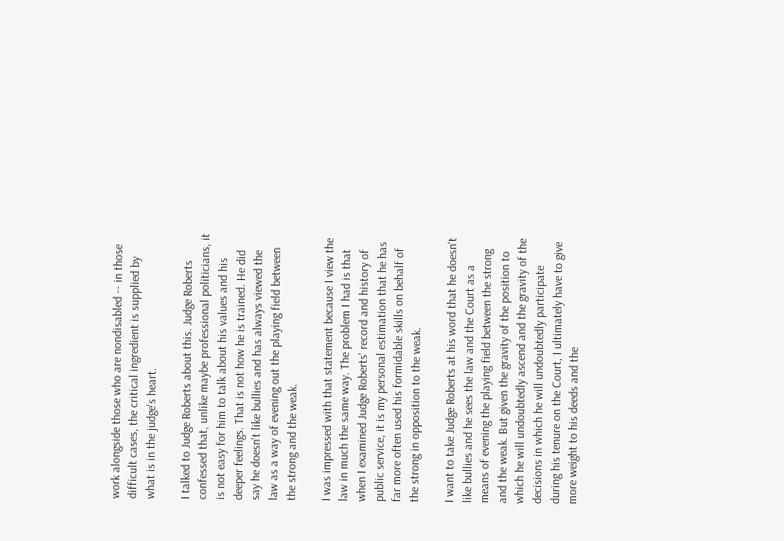work alongside those who are nondisabled -- in those difficult cases, the critical ingredient is supplied by what is in the judge's heart.

I talked to Judge Roberts about this. Judge Roberts confessed that, unlike maybe professional politicians, it is not easy for him to talk about his values and his deeper feelings. That is not how he is trained. He did say he doesn't like bullies and has always viewed the law as a way of evening out the playing field between the strong and the weak.

I was impressed with that statement because I view the law in much the same way. The problem I had is that when I examined Judge Roberts' record and history of public service, it is my personal estimation that he has far more often used his formidable skills on behalf of the strong in opposition to the weak.

I want to take Judge Roberts at his word that he doesn't like bullies and he sees the law and the Court as a means of evening the playing field between the strong and the weak. But given the gravity of the position to which he will undoubtedly ascend and the gravity of the decisions in which he will undoubtedly participate during his tenure on the Court, I ultimately have to give more weight to his deeds and the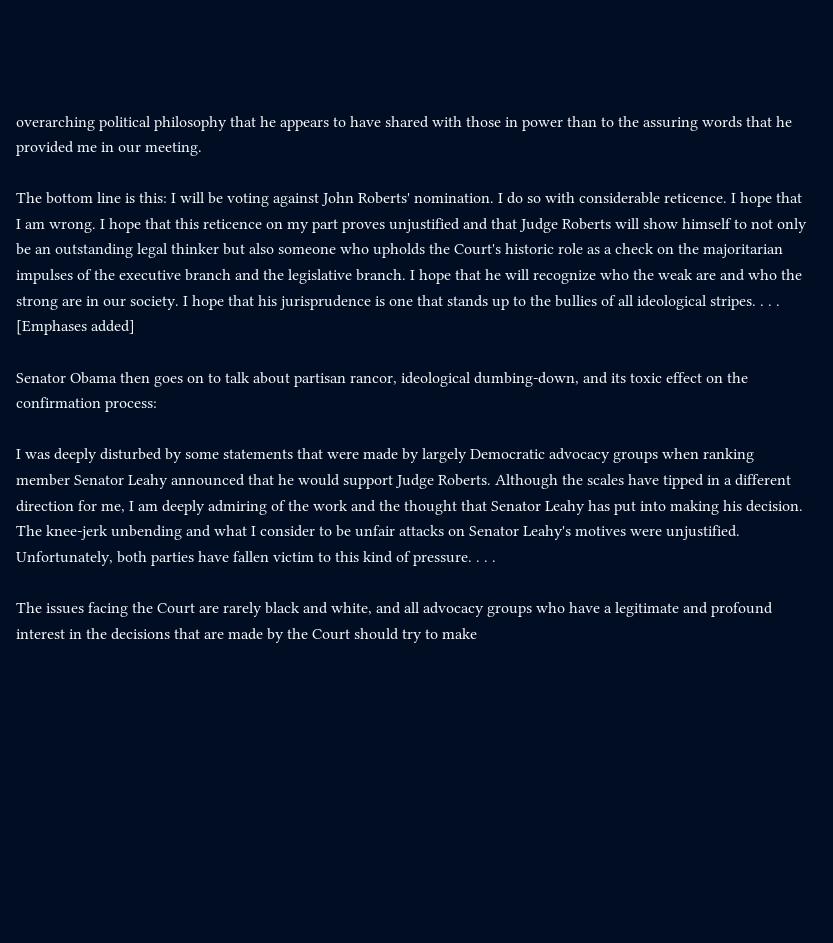overarching political philosophy that he appears to have shared with those in power than to the assuring words that he provided me in our meeting.

The bottom line is this: I will be voting against John Roberts' nomination. I do so with considerable reticence. I hope that I am wrong. I hope that this reticence on my part proves unjustified and that Judge Roberts will show himself to not only be an outstanding legal thinker but also someone who upholds the Court's historic role as a check on the majoritarian impulses of the executive branch and the legislative branch. I hope that he will recognize who the weak are and who the strong are in our society. I hope that his jurisprudence is one that stands up to the bullies of all ideological stripes. . . . [Emphases added]

Senator Obama then goes on to talk about partisan rancor, ideological dumbing-down, and its toxic effect on the confirmation process:

I was deeply disturbed by some statements that were made by largely Democratic advocacy groups when ranking member Senator Leahy announced that he would support Judge Roberts. Although the scales have tipped in a different direction for me, I am deeply admiring of the work and the thought that Senator Leahy has put into making his decision. The knee-jerk unbending and what I consider to be unfair attacks on Senator Leahy's motives were unjustified. Unfortunately, both parties have fallen victim to this kind of pressure. . . .

The issues facing the Court are rarely black and white, and all advocacy groups who have a legitimate and profound interest in the decisions that are made by the Court should try to make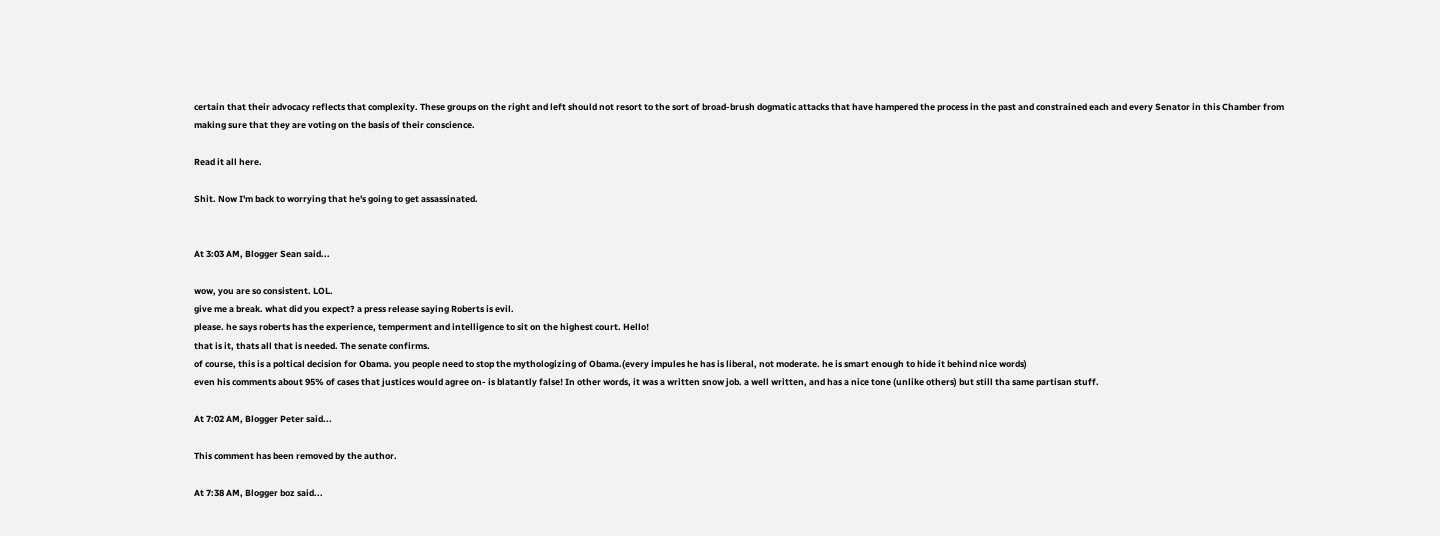certain that their advocacy reflects that complexity. These groups on the right and left should not resort to the sort of broad-brush dogmatic attacks that have hampered the process in the past and constrained each and every Senator in this Chamber from making sure that they are voting on the basis of their conscience.

Read it all here.

Shit. Now I'm back to worrying that he's going to get assassinated.


At 3:03 AM, Blogger Sean said...

wow, you are so consistent. LOL.
give me a break. what did you expect? a press release saying Roberts is evil.
please. he says roberts has the experience, temperment and intelligence to sit on the highest court. Hello!
that is it, thats all that is needed. The senate confirms.
of course, this is a poltical decision for Obama. you people need to stop the mythologizing of Obama.(every impules he has is liberal, not moderate. he is smart enough to hide it behind nice words)
even his comments about 95% of cases that justices would agree on- is blatantly false! In other words, it was a written snow job. a well written, and has a nice tone (unlike others) but still tha same partisan stuff.

At 7:02 AM, Blogger Peter said...

This comment has been removed by the author.

At 7:38 AM, Blogger boz said...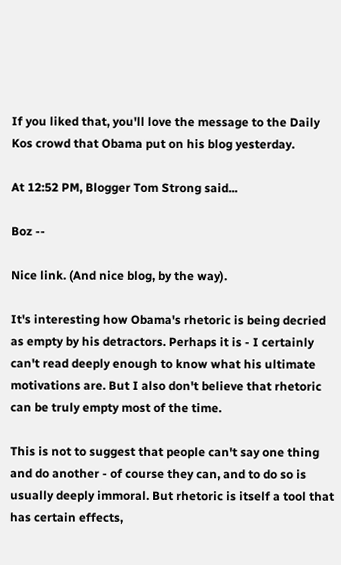If you liked that, you'll love the message to the Daily Kos crowd that Obama put on his blog yesterday.

At 12:52 PM, Blogger Tom Strong said...

Boz --

Nice link. (And nice blog, by the way).

It's interesting how Obama's rhetoric is being decried as empty by his detractors. Perhaps it is - I certainly can't read deeply enough to know what his ultimate motivations are. But I also don't believe that rhetoric can be truly empty most of the time.

This is not to suggest that people can't say one thing and do another - of course they can, and to do so is usually deeply immoral. But rhetoric is itself a tool that has certain effects,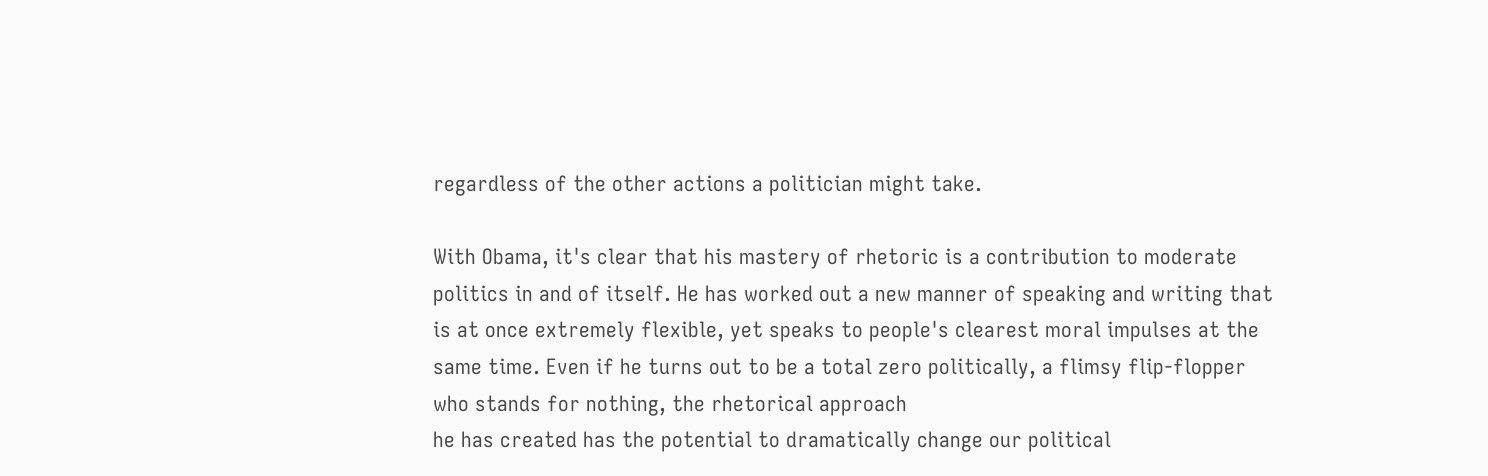regardless of the other actions a politician might take.

With Obama, it's clear that his mastery of rhetoric is a contribution to moderate politics in and of itself. He has worked out a new manner of speaking and writing that is at once extremely flexible, yet speaks to people's clearest moral impulses at the same time. Even if he turns out to be a total zero politically, a flimsy flip-flopper who stands for nothing, the rhetorical approach
he has created has the potential to dramatically change our political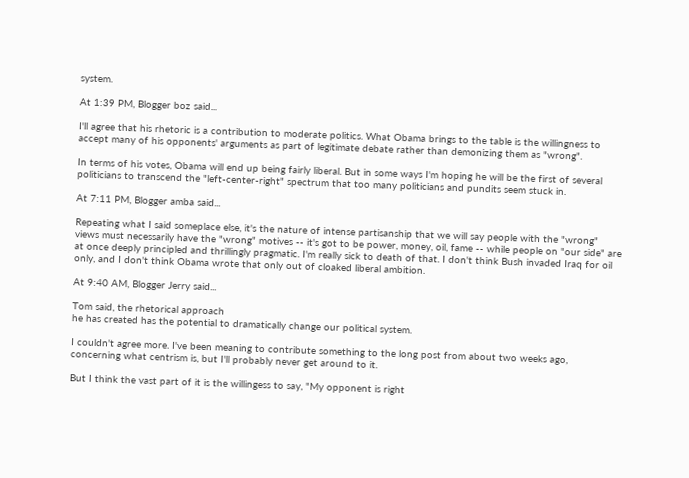system.

At 1:39 PM, Blogger boz said...

I'll agree that his rhetoric is a contribution to moderate politics. What Obama brings to the table is the willingness to accept many of his opponents' arguments as part of legitimate debate rather than demonizing them as "wrong".

In terms of his votes, Obama will end up being fairly liberal. But in some ways I'm hoping he will be the first of several politicians to transcend the "left-center-right" spectrum that too many politicians and pundits seem stuck in.

At 7:11 PM, Blogger amba said...

Repeating what I said someplace else, it's the nature of intense partisanship that we will say people with the "wrong" views must necessarily have the "wrong" motives -- it's got to be power, money, oil, fame -- while people on "our side" are at once deeply principled and thrillingly pragmatic. I'm really sick to death of that. I don't think Bush invaded Iraq for oil only, and I don't think Obama wrote that only out of cloaked liberal ambition.

At 9:40 AM, Blogger Jerry said...

Tom said, the rhetorical approach
he has created has the potential to dramatically change our political system.

I couldn't agree more. I've been meaning to contribute something to the long post from about two weeks ago, concerning what centrism is, but I'll probably never get around to it.

But I think the vast part of it is the willingess to say, "My opponent is right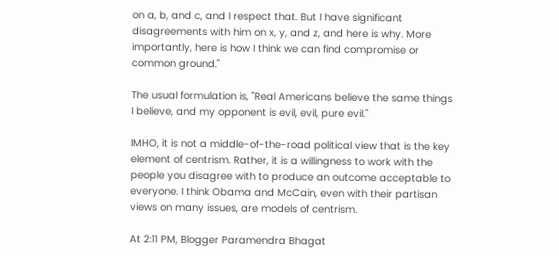on a, b, and c, and I respect that. But I have significant disagreements with him on x, y, and z, and here is why. More importantly, here is how I think we can find compromise or common ground."

The usual formulation is, "Real Americans believe the same things I believe, and my opponent is evil, evil, pure evil."

IMHO, it is not a middle-of-the-road political view that is the key element of centrism. Rather, it is a willingness to work with the people you disagree with to produce an outcome acceptable to everyone. I think Obama and McCain, even with their partisan views on many issues, are models of centrism.

At 2:11 PM, Blogger Paramendra Bhagat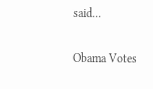said...

Obama Votes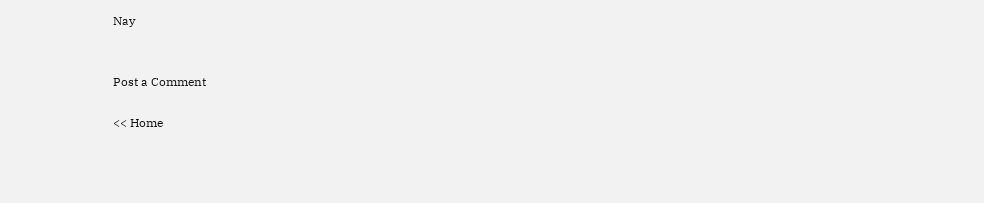Nay


Post a Comment

<< Home